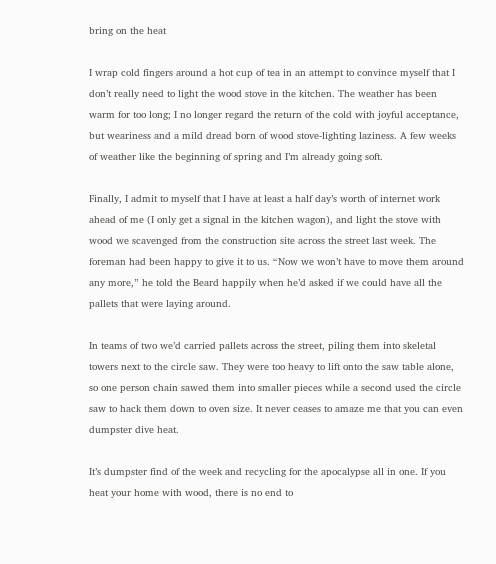bring on the heat

I wrap cold fingers around a hot cup of tea in an attempt to convince myself that I don’t really need to light the wood stove in the kitchen. The weather has been warm for too long; I no longer regard the return of the cold with joyful acceptance, but weariness and a mild dread born of wood stove-lighting laziness. A few weeks of weather like the beginning of spring and I’m already going soft.

Finally, I admit to myself that I have at least a half day’s worth of internet work ahead of me (I only get a signal in the kitchen wagon), and light the stove with wood we scavenged from the construction site across the street last week. The foreman had been happy to give it to us. “Now we won’t have to move them around any more,” he told the Beard happily when he’d asked if we could have all the pallets that were laying around.

In teams of two we’d carried pallets across the street, piling them into skeletal towers next to the circle saw. They were too heavy to lift onto the saw table alone, so one person chain sawed them into smaller pieces while a second used the circle saw to hack them down to oven size. It never ceases to amaze me that you can even dumpster dive heat.

It’s dumpster find of the week and recycling for the apocalypse all in one. If you heat your home with wood, there is no end to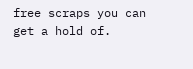free scraps you can get a hold of.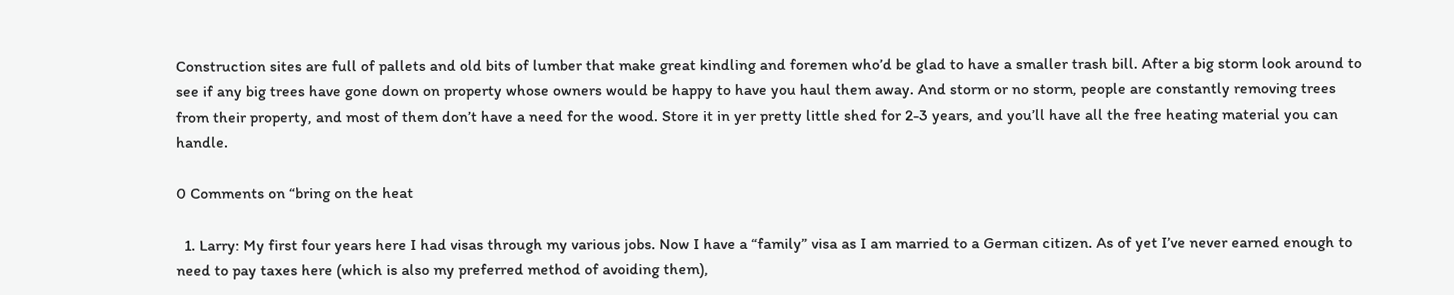Construction sites are full of pallets and old bits of lumber that make great kindling and foremen who’d be glad to have a smaller trash bill. After a big storm look around to see if any big trees have gone down on property whose owners would be happy to have you haul them away. And storm or no storm, people are constantly removing trees from their property, and most of them don’t have a need for the wood. Store it in yer pretty little shed for 2-3 years, and you’ll have all the free heating material you can handle.

0 Comments on “bring on the heat

  1. Larry: My first four years here I had visas through my various jobs. Now I have a “family” visa as I am married to a German citizen. As of yet I’ve never earned enough to need to pay taxes here (which is also my preferred method of avoiding them),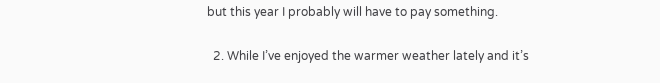but this year I probably will have to pay something.

  2. While I’ve enjoyed the warmer weather lately and it’s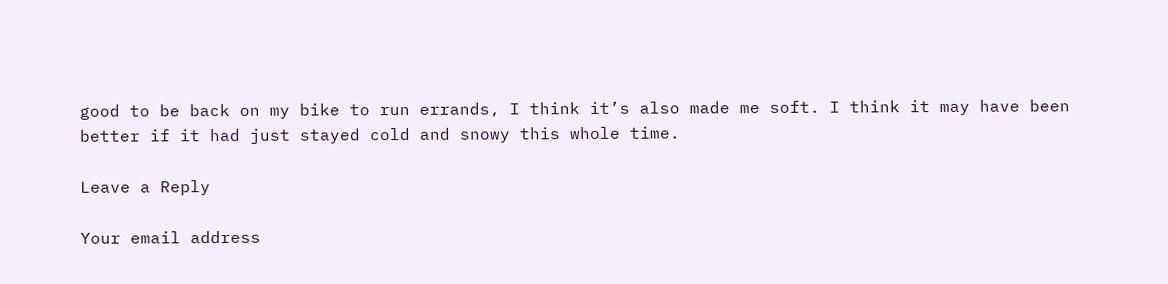good to be back on my bike to run errands, I think it’s also made me soft. I think it may have been better if it had just stayed cold and snowy this whole time.

Leave a Reply

Your email address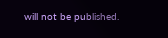will not be published.